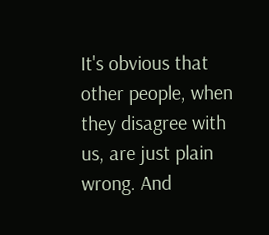It's obvious that other people, when they disagree with us, are just plain wrong. And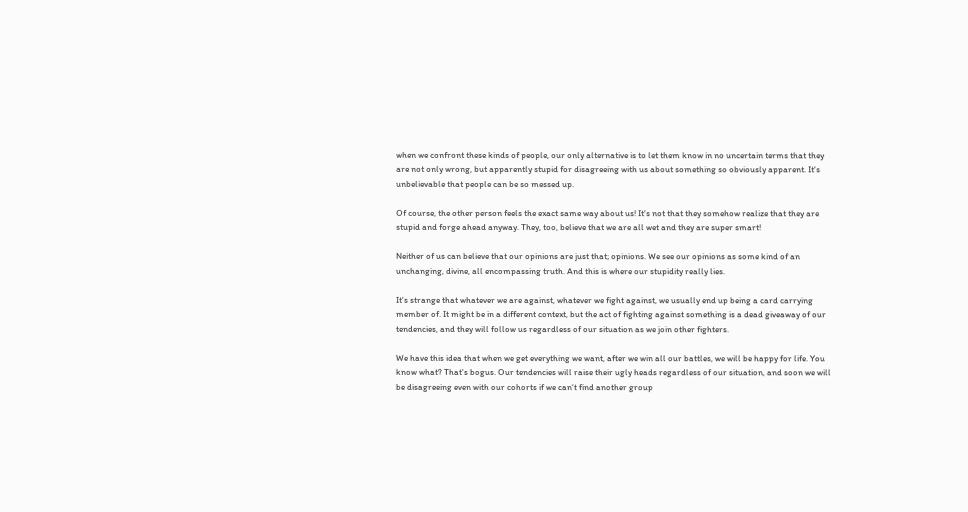when we confront these kinds of people, our only alternative is to let them know in no uncertain terms that they are not only wrong, but apparently stupid for disagreeing with us about something so obviously apparent. It's unbelievable that people can be so messed up.

Of course, the other person feels the exact same way about us! It's not that they somehow realize that they are stupid and forge ahead anyway. They, too, believe that we are all wet and they are super smart!

Neither of us can believe that our opinions are just that; opinions. We see our opinions as some kind of an unchanging, divine, all encompassing truth. And this is where our stupidity really lies.

It's strange that whatever we are against, whatever we fight against, we usually end up being a card carrying member of. It might be in a different context, but the act of fighting against something is a dead giveaway of our tendencies, and they will follow us regardless of our situation as we join other fighters.

We have this idea that when we get everything we want, after we win all our battles, we will be happy for life. You know what? That's bogus. Our tendencies will raise their ugly heads regardless of our situation, and soon we will be disagreeing even with our cohorts if we can‘t find another group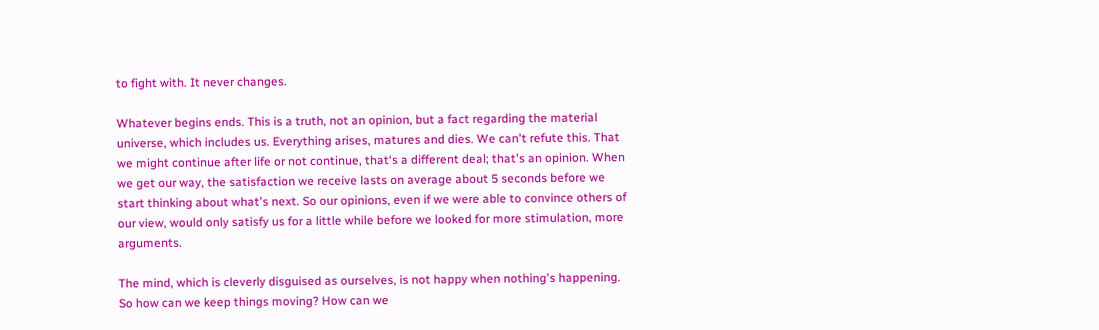to fight with. It never changes.

Whatever begins ends. This is a truth, not an opinion, but a fact regarding the material universe, which includes us. Everything arises, matures and dies. We can't refute this. That we might continue after life or not continue, that‘s a different deal; that's an opinion. When we get our way, the satisfaction we receive lasts on average about 5 seconds before we start thinking about what's next. So our opinions, even if we were able to convince others of our view, would only satisfy us for a little while before we looked for more stimulation, more arguments.

The mind, which is cleverly disguised as ourselves, is not happy when nothing's happening. So how can we keep things moving? How can we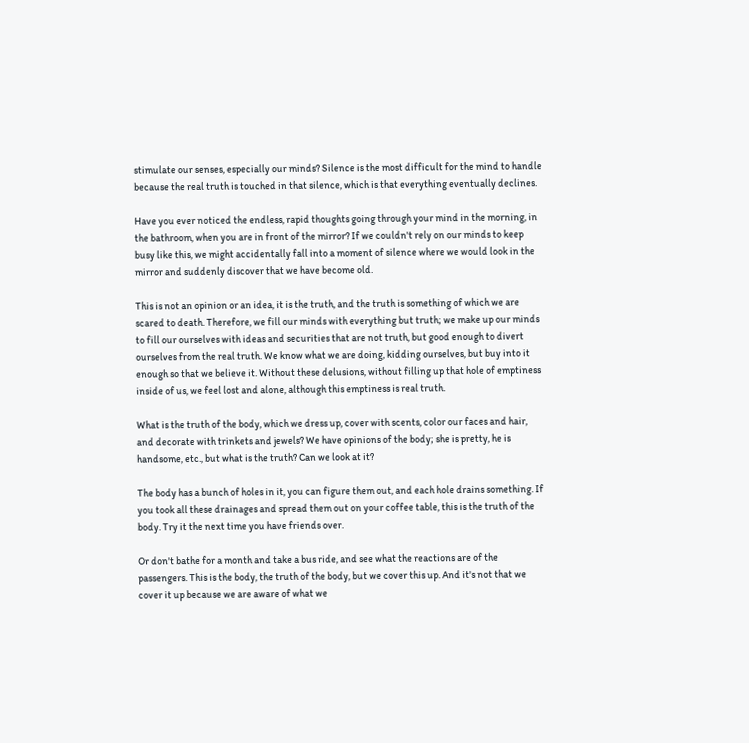stimulate our senses, especially our minds? Silence is the most difficult for the mind to handle because the real truth is touched in that silence, which is that everything eventually declines.

Have you ever noticed the endless, rapid thoughts going through your mind in the morning, in the bathroom, when you are in front of the mirror? If we couldn't rely on our minds to keep busy like this, we might accidentally fall into a moment of silence where we would look in the mirror and suddenly discover that we have become old.

This is not an opinion or an idea, it is the truth, and the truth is something of which we are scared to death. Therefore, we fill our minds with everything but truth; we make up our minds to fill our ourselves with ideas and securities that are not truth, but good enough to divert ourselves from the real truth. We know what we are doing, kidding ourselves, but buy into it enough so that we believe it. Without these delusions, without filling up that hole of emptiness inside of us, we feel lost and alone, although this emptiness is real truth.

What is the truth of the body, which we dress up, cover with scents, color our faces and hair, and decorate with trinkets and jewels? We have opinions of the body; she is pretty, he is handsome, etc., but what is the truth? Can we look at it?

The body has a bunch of holes in it, you can figure them out, and each hole drains something. If you took all these drainages and spread them out on your coffee table, this is the truth of the body. Try it the next time you have friends over.

Or don't bathe for a month and take a bus ride, and see what the reactions are of the passengers. This is the body, the truth of the body, but we cover this up. And it's not that we cover it up because we are aware of what we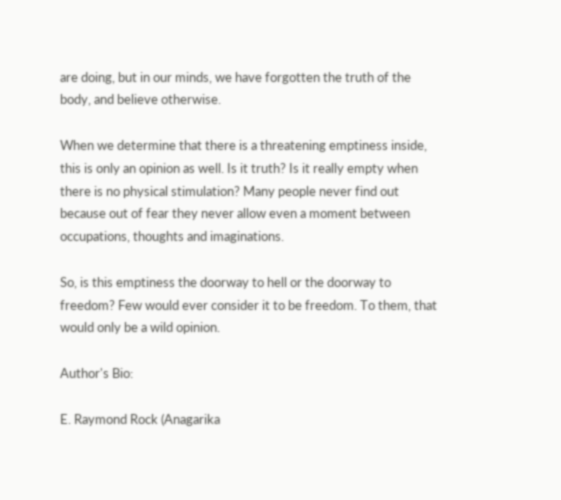are doing, but in our minds, we have forgotten the truth of the body, and believe otherwise.

When we determine that there is a threatening emptiness inside, this is only an opinion as well. Is it truth? Is it really empty when there is no physical stimulation? Many people never find out because out of fear they never allow even a moment between occupations, thoughts and imaginations.

So, is this emptiness the doorway to hell or the doorway to freedom? Few would ever consider it to be freedom. To them, that would only be a wild opinion.

Author's Bio:

E. Raymond Rock (Anagarika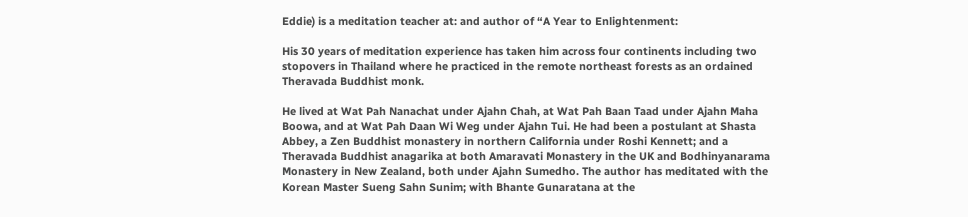Eddie) is a meditation teacher at: and author of “A Year to Enlightenment:

His 30 years of meditation experience has taken him across four continents including two stopovers in Thailand where he practiced in the remote northeast forests as an ordained Theravada Buddhist monk.

He lived at Wat Pah Nanachat under Ajahn Chah, at Wat Pah Baan Taad under Ajahn Maha Boowa, and at Wat Pah Daan Wi Weg under Ajahn Tui. He had been a postulant at Shasta Abbey, a Zen Buddhist monastery in northern California under Roshi Kennett; and a Theravada Buddhist anagarika at both Amaravati Monastery in the UK and Bodhinyanarama Monastery in New Zealand, both under Ajahn Sumedho. The author has meditated with the Korean Master Sueng Sahn Sunim; with Bhante Gunaratana at the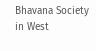Bhavana Society in West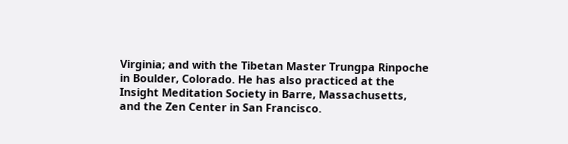Virginia; and with the Tibetan Master Trungpa Rinpoche in Boulder, Colorado. He has also practiced at the Insight Meditation Society in Barre, Massachusetts, and the Zen Center in San Francisco.